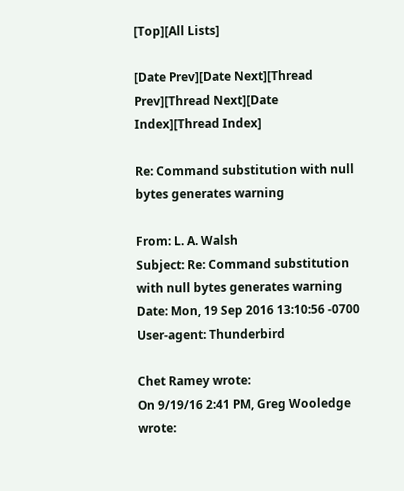[Top][All Lists]

[Date Prev][Date Next][Thread Prev][Thread Next][Date Index][Thread Index]

Re: Command substitution with null bytes generates warning

From: L. A. Walsh
Subject: Re: Command substitution with null bytes generates warning
Date: Mon, 19 Sep 2016 13:10:56 -0700
User-agent: Thunderbird

Chet Ramey wrote:
On 9/19/16 2:41 PM, Greg Wooledge wrote: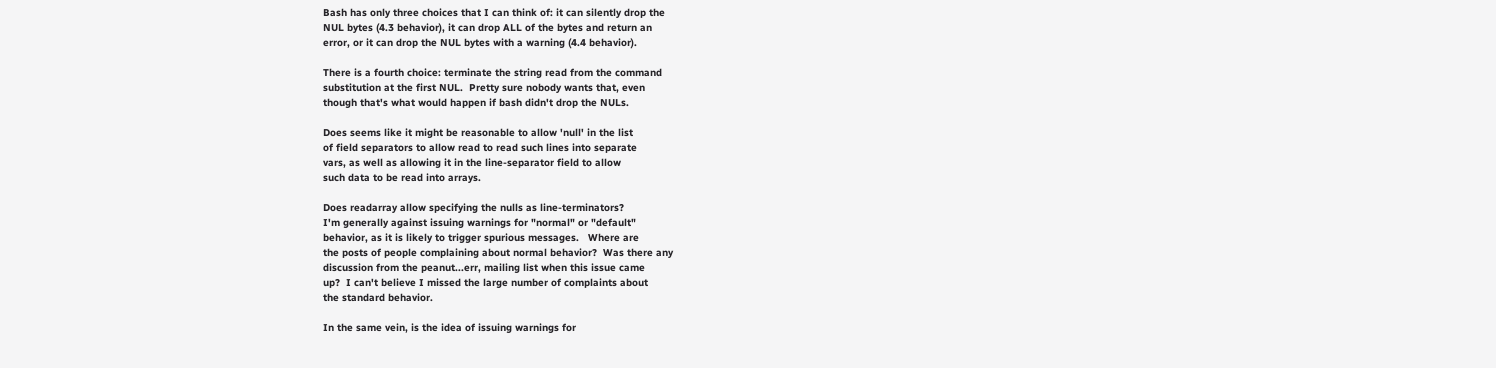Bash has only three choices that I can think of: it can silently drop the
NUL bytes (4.3 behavior), it can drop ALL of the bytes and return an
error, or it can drop the NUL bytes with a warning (4.4 behavior).

There is a fourth choice: terminate the string read from the command
substitution at the first NUL.  Pretty sure nobody wants that, even
though that's what would happen if bash didn't drop the NULs.

Does seems like it might be reasonable to allow 'null' in the list
of field separators to allow read to read such lines into separate
vars, as well as allowing it in the line-separator field to allow
such data to be read into arrays.

Does readarray allow specifying the nulls as line-terminators?
I'm generally against issuing warnings for "normal" or "default"
behavior, as it is likely to trigger spurious messages.   Where are
the posts of people complaining about normal behavior?  Was there any
discussion from the peanut...err, mailing list when this issue came
up?  I can't believe I missed the large number of complaints about
the standard behavior.

In the same vein, is the idea of issuing warnings for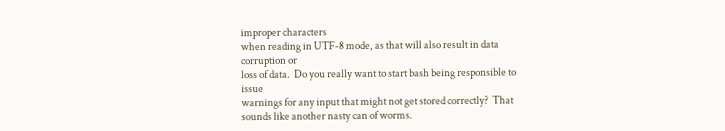improper characters
when reading in UTF-8 mode, as that will also result in data corruption or
loss of data.  Do you really want to start bash being responsible to issue
warnings for any input that might not get stored correctly?  That
sounds like another nasty can of worms.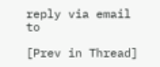reply via email to

[Prev in Thread]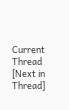Current Thread [Next in Thread]